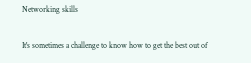Networking skills

It's sometimes a challenge to know how to get the best out of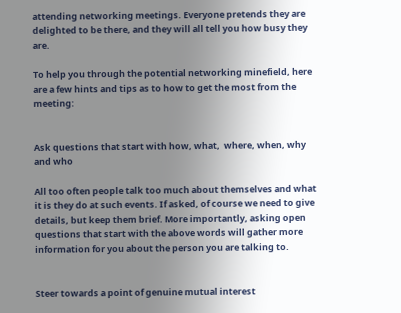attending networking meetings. Everyone pretends they are delighted to be there, and they will all tell you how busy they are.

To help you through the potential networking minefield, here are a few hints and tips as to how to get the most from the meeting:


Ask questions that start with how, what,  where, when, why and who

All too often people talk too much about themselves and what it is they do at such events. If asked, of course we need to give details, but keep them brief. More importantly, asking open questions that start with the above words will gather more information for you about the person you are talking to.


Steer towards a point of genuine mutual interest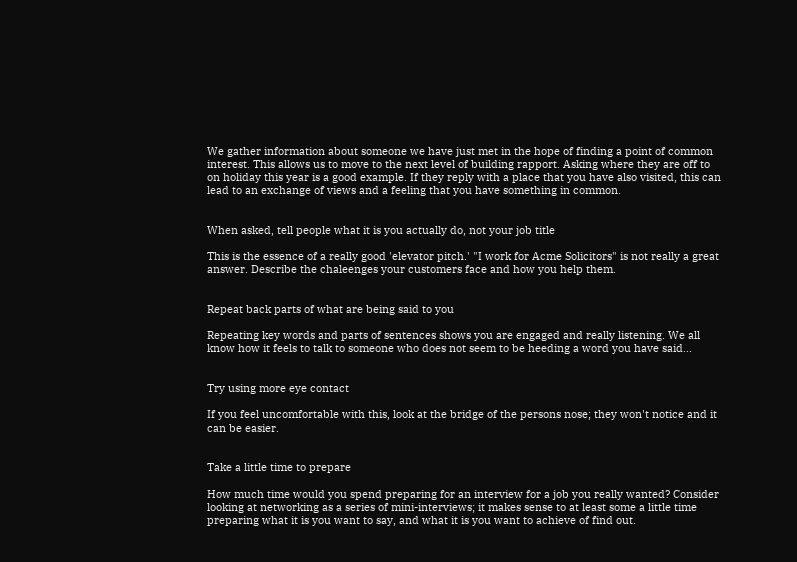We gather information about someone we have just met in the hope of finding a point of common interest. This allows us to move to the next level of building rapport. Asking where they are off to on holiday this year is a good example. If they reply with a place that you have also visited, this can lead to an exchange of views and a feeling that you have something in common.


When asked, tell people what it is you actually do, not your job title

This is the essence of a really good 'elevator pitch.' "I work for Acme Solicitors" is not really a great answer. Describe the chaleenges your customers face and how you help them.


Repeat back parts of what are being said to you

Repeating key words and parts of sentences shows you are engaged and really listening. We all know how it feels to talk to someone who does not seem to be heeding a word you have said...


Try using more eye contact

If you feel uncomfortable with this, look at the bridge of the persons nose; they won't notice and it can be easier.


Take a little time to prepare

How much time would you spend preparing for an interview for a job you really wanted? Consider looking at networking as a series of mini-interviews; it makes sense to at least some a little time preparing what it is you want to say, and what it is you want to achieve of find out.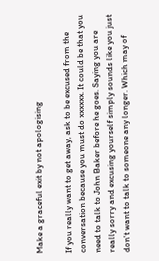Make a graceful exit by not apologising

If you really want to get away, ask to be excused from the conversation because you must do xxxxxx. It could be that you need to talk to John Baker before he goes. Saying you are really sorry and excusing yourself simply sounds like you just don't want to talk to someone any longer. Which may of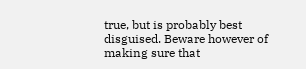true, but is probably best disguised. Beware however of making sure that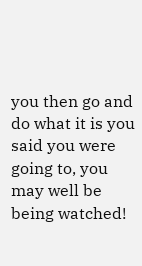you then go and do what it is you said you were going to, you may well be being watched!